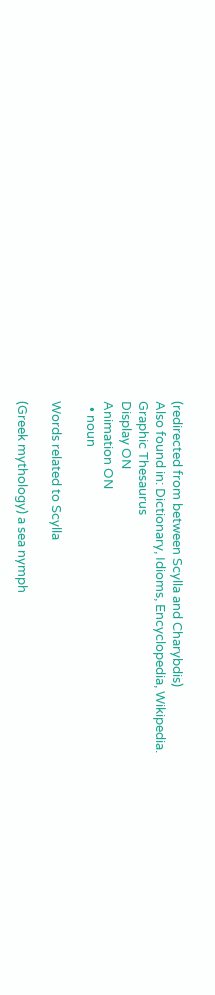(redirected from between Scylla and Charybdis)
Also found in: Dictionary, Idioms, Encyclopedia, Wikipedia.
Graphic Thesaurus
Display ON
Animation ON
  • noun

Words related to Scylla

(Greek mythology) a sea nymph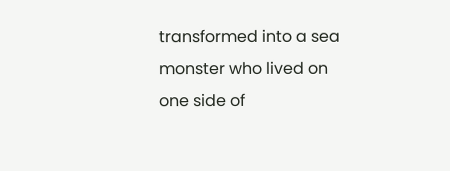transformed into a sea monster who lived on one side of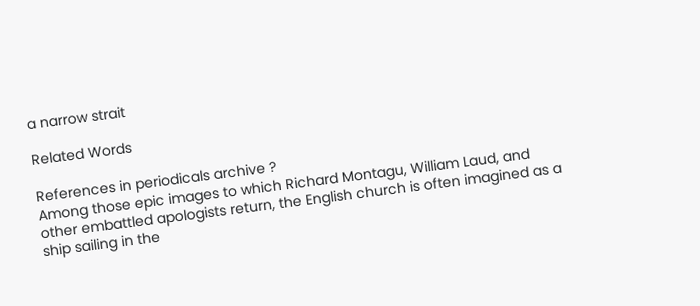a narrow strait

Related Words

References in periodicals archive ?
Among those epic images to which Richard Montagu, William Laud, and other embattled apologists return, the English church is often imagined as a ship sailing in the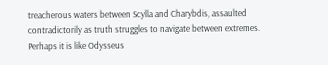treacherous waters between Scylla and Charybdis, assaulted contradictorily as truth struggles to navigate between extremes.
Perhaps it is like Odysseus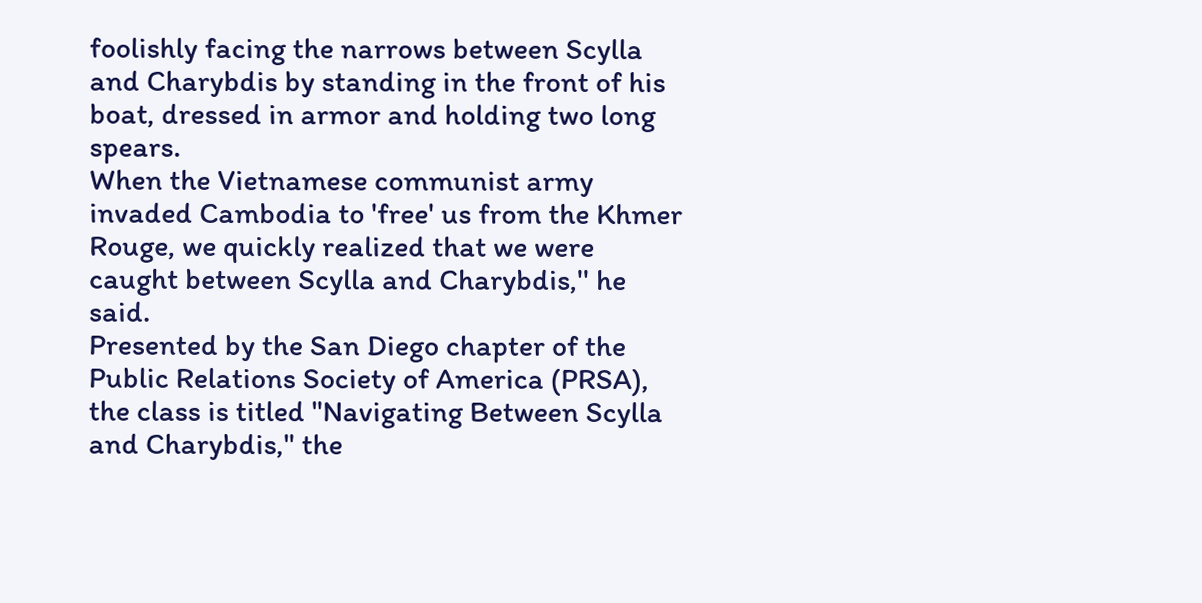foolishly facing the narrows between Scylla and Charybdis by standing in the front of his boat, dressed in armor and holding two long spears.
When the Vietnamese communist army invaded Cambodia to 'free' us from the Khmer Rouge, we quickly realized that we were caught between Scylla and Charybdis,'' he said.
Presented by the San Diego chapter of the Public Relations Society of America (PRSA), the class is titled "Navigating Between Scylla and Charybdis," the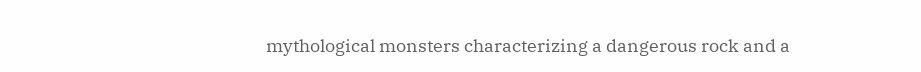mythological monsters characterizing a dangerous rock and a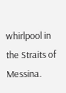whirlpool in the Straits of Messina.